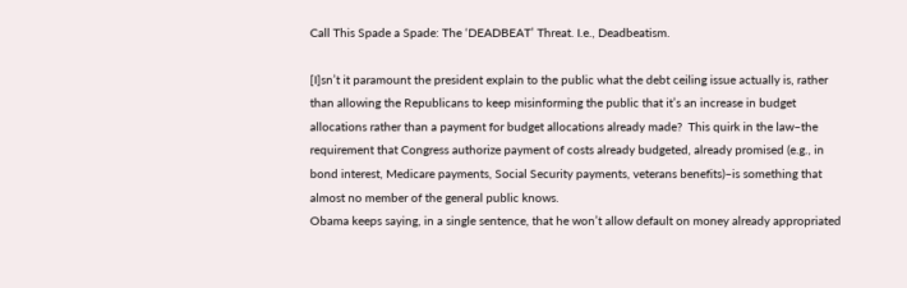Call This Spade a Spade: The ‘DEADBEAT’ Threat. I.e., Deadbeatism.

[I]sn’t it paramount the president explain to the public what the debt ceiling issue actually is, rather than allowing the Republicans to keep misinforming the public that it’s an increase in budget allocations rather than a payment for budget allocations already made?  This quirk in the law–the requirement that Congress authorize payment of costs already budgeted, already promised (e.g., in bond interest, Medicare payments, Social Security payments, veterans benefits)–is something that almost no member of the general public knows.
Obama keeps saying, in a single sentence, that he won’t allow default on money already appropriated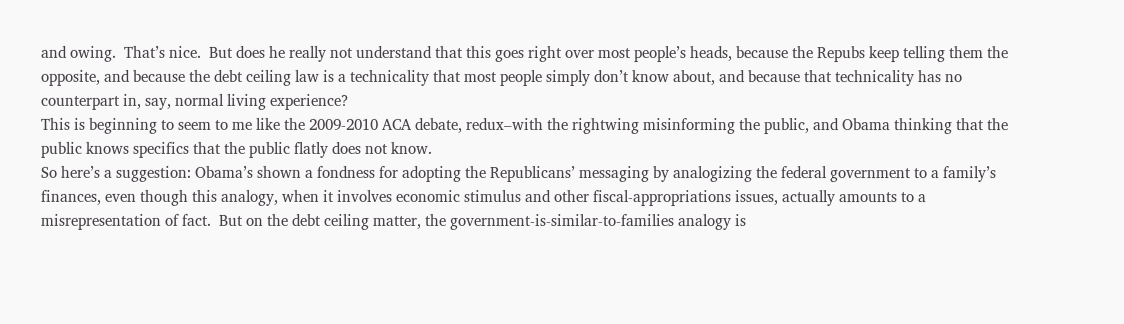and owing.  That’s nice.  But does he really not understand that this goes right over most people’s heads, because the Repubs keep telling them the opposite, and because the debt ceiling law is a technicality that most people simply don’t know about, and because that technicality has no counterpart in, say, normal living experience?
This is beginning to seem to me like the 2009-2010 ACA debate, redux–with the rightwing misinforming the public, and Obama thinking that the public knows specifics that the public flatly does not know.
So here’s a suggestion: Obama’s shown a fondness for adopting the Republicans’ messaging by analogizing the federal government to a family’s finances, even though this analogy, when it involves economic stimulus and other fiscal-appropriations issues, actually amounts to a misrepresentation of fact.  But on the debt ceiling matter, the government-is-similar-to-families analogy is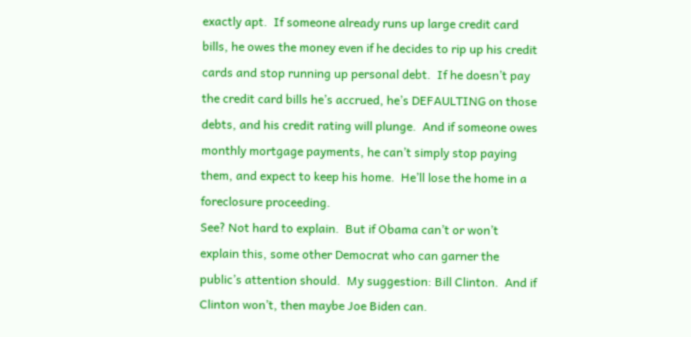exactly apt.  If someone already runs up large credit card bills, he owes the money even if he decides to rip up his credit cards and stop running up personal debt.  If he doesn’t pay the credit card bills he’s accrued, he’s DEFAULTING on those debts, and his credit rating will plunge.  And if someone owes monthly mortgage payments, he can’t simply stop paying them, and expect to keep his home.  He’ll lose the home in a foreclosure proceeding.
See? Not hard to explain.  But if Obama can’t or won’t explain this, some other Democrat who can garner the public’s attention should.  My suggestion: Bill Clinton.  And if Clinton won’t, then maybe Joe Biden can.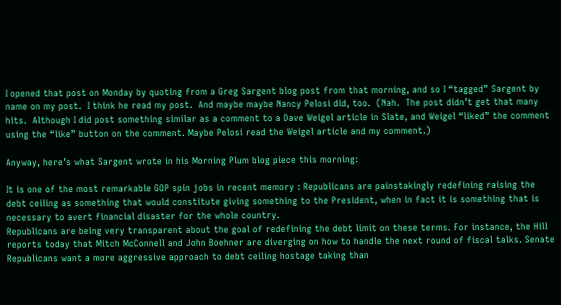I opened that post on Monday by quoting from a Greg Sargent blog post from that morning, and so I “tagged” Sargent by name on my post.  I think he read my post.  And maybe maybe Nancy Pelosi did, too.  (Nah.  The post didn’t get that many hits.  Although I did post something similar as a comment to a Dave Weigel article in Slate, and Weigel “liked” the comment using the “like” button on the comment. Maybe Pelosi read the Weigel article and my comment.)

Anyway, here’s what Sargent wrote in his Morning Plum blog piece this morning:

It is one of the most remarkable GOP spin jobs in recent memory : Republicans are painstakingly redefining raising the debt ceiling as something that would constitute giving something to the President, when in fact it is something that is necessary to avert financial disaster for the whole country.
Republicans are being very transparent about the goal of redefining the debt limit on these terms. For instance, the Hill reports today that Mitch McConnell and John Boehner are diverging on how to handle the next round of fiscal talks. Senate Republicans want a more aggressive approach to debt ceiling hostage taking than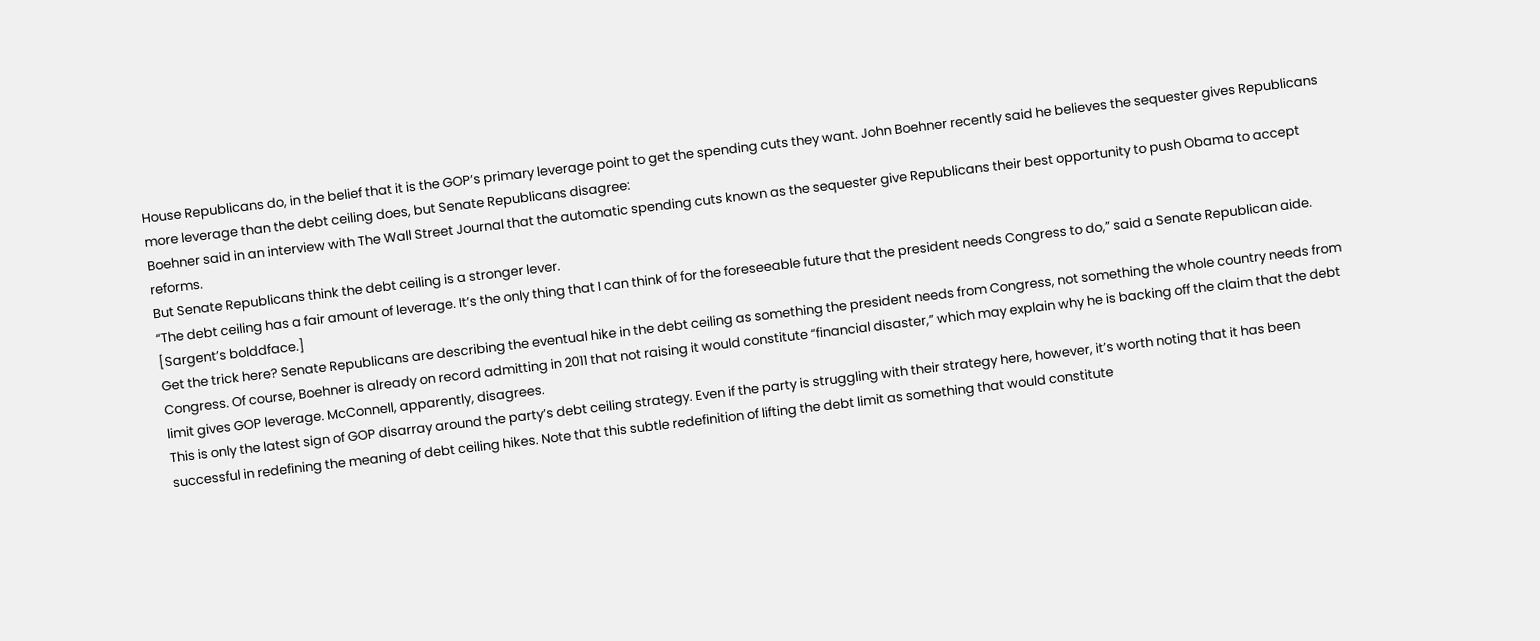House Republicans do, in the belief that it is the GOP’s primary leverage point to get the spending cuts they want. John Boehner recently said he believes the sequester gives Republicans more leverage than the debt ceiling does, but Senate Republicans disagree:
Boehner said in an interview with The Wall Street Journal that the automatic spending cuts known as the sequester give Republicans their best opportunity to push Obama to accept reforms.
But Senate Republicans think the debt ceiling is a stronger lever.
“The debt ceiling has a fair amount of leverage. It’s the only thing that I can think of for the foreseeable future that the president needs Congress to do,” said a Senate Republican aide. [Sargent’s bolddface.]
Get the trick here? Senate Republicans are describing the eventual hike in the debt ceiling as something the president needs from Congress, not something the whole country needs from Congress. Of course, Boehner is already on record admitting in 2011 that not raising it would constitute “financial disaster,” which may explain why he is backing off the claim that the debt limit gives GOP leverage. McConnell, apparently, disagrees.
This is only the latest sign of GOP disarray around the party’s debt ceiling strategy. Even if the party is struggling with their strategy here, however, it’s worth noting that it has been successful in redefining the meaning of debt ceiling hikes. Note that this subtle redefinition of lifting the debt limit as something that would constitute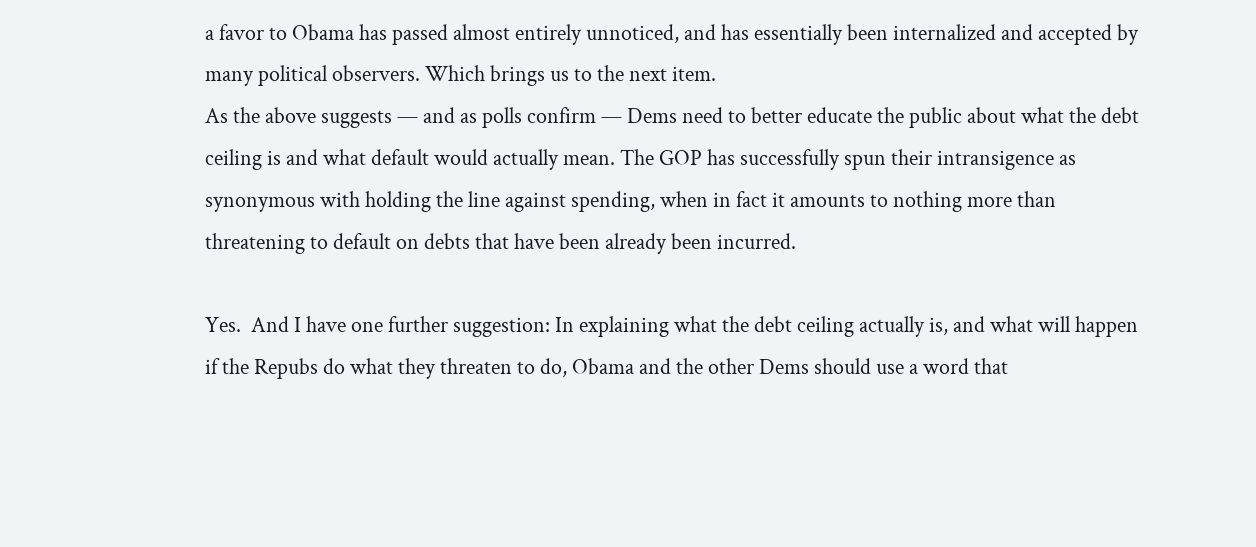a favor to Obama has passed almost entirely unnoticed, and has essentially been internalized and accepted by many political observers. Which brings us to the next item.
As the above suggests — and as polls confirm — Dems need to better educate the public about what the debt ceiling is and what default would actually mean. The GOP has successfully spun their intransigence as synonymous with holding the line against spending, when in fact it amounts to nothing more than threatening to default on debts that have been already been incurred.

Yes.  And I have one further suggestion: In explaining what the debt ceiling actually is, and what will happen if the Repubs do what they threaten to do, Obama and the other Dems should use a word that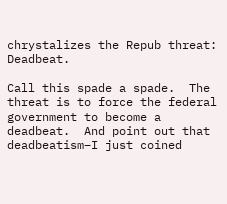chrystalizes the Repub threat: Deadbeat.

Call this spade a spade.  The threat is to force the federal government to become a deadbeat.  And point out that deadbeatism–I just coined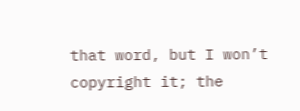that word, but I won’t copyright it; the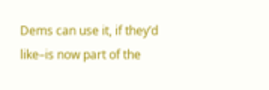Dems can use it, if they’d like–is now part of the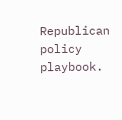Republican policy playbook.